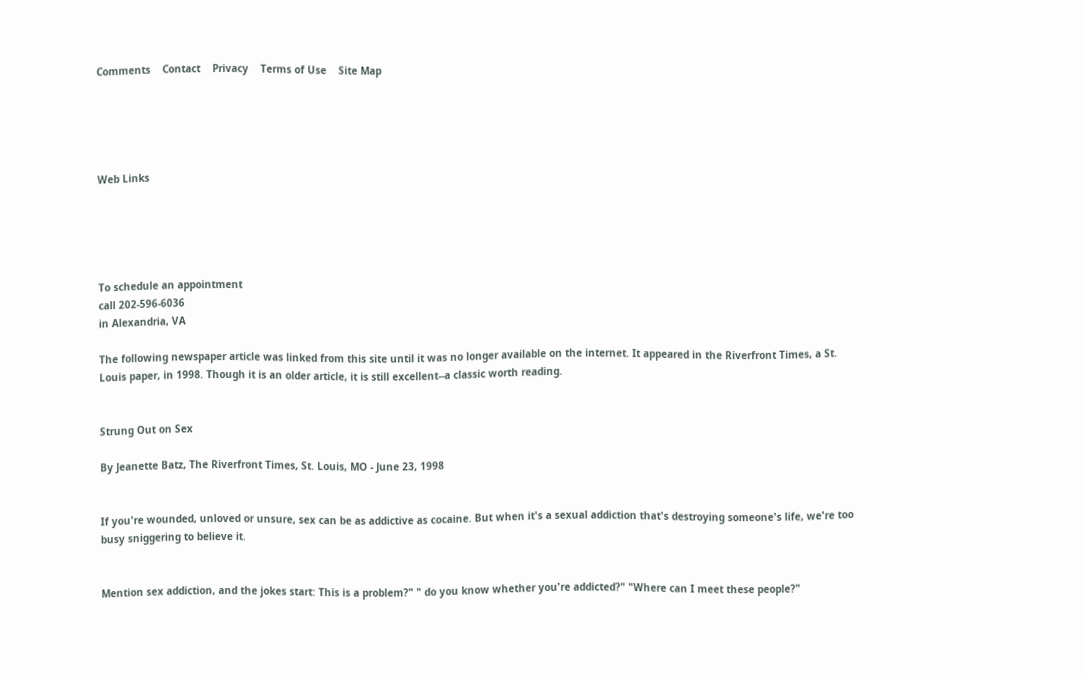Comments    Contact    Privacy    Terms of Use    Site Map





Web Links





To schedule an appointment
call 202-596-6036
in Alexandria, VA

The following newspaper article was linked from this site until it was no longer available on the internet. It appeared in the Riverfront Times, a St. Louis paper, in 1998. Though it is an older article, it is still excellent--a classic worth reading.


Strung Out on Sex

By Jeanette Batz, The Riverfront Times, St. Louis, MO - June 23, 1998


If you're wounded, unloved or unsure, sex can be as addictive as cocaine. But when it's a sexual addiction that's destroying someone's life, we're too busy sniggering to believe it.


Mention sex addiction, and the jokes start: This is a problem?" " do you know whether you're addicted?" "Where can I meet these people?"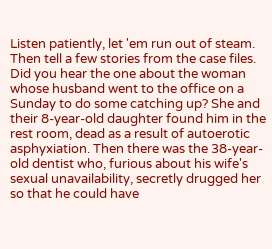Listen patiently, let 'em run out of steam. Then tell a few stories from the case files. Did you hear the one about the woman whose husband went to the office on a Sunday to do some catching up? She and their 8-year-old daughter found him in the rest room, dead as a result of autoerotic asphyxiation. Then there was the 38-year-old dentist who, furious about his wife's sexual unavailability, secretly drugged her so that he could have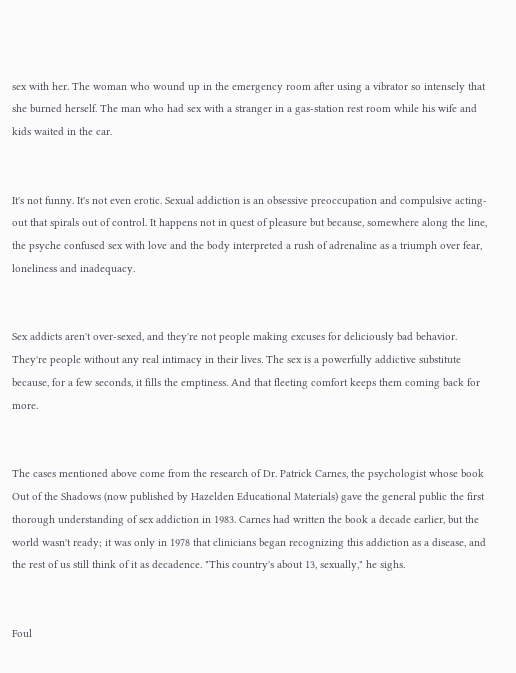sex with her. The woman who wound up in the emergency room after using a vibrator so intensely that she burned herself. The man who had sex with a stranger in a gas-station rest room while his wife and kids waited in the car.


It's not funny. It's not even erotic. Sexual addiction is an obsessive preoccupation and compulsive acting-out that spirals out of control. It happens not in quest of pleasure but because, somewhere along the line, the psyche confused sex with love and the body interpreted a rush of adrenaline as a triumph over fear, loneliness and inadequacy.


Sex addicts aren't over-sexed, and they're not people making excuses for deliciously bad behavior. They're people without any real intimacy in their lives. The sex is a powerfully addictive substitute because, for a few seconds, it fills the emptiness. And that fleeting comfort keeps them coming back for more.


The cases mentioned above come from the research of Dr. Patrick Carnes, the psychologist whose book Out of the Shadows (now published by Hazelden Educational Materials) gave the general public the first thorough understanding of sex addiction in 1983. Carnes had written the book a decade earlier, but the world wasn't ready; it was only in 1978 that clinicians began recognizing this addiction as a disease, and the rest of us still think of it as decadence. "This country's about 13, sexually," he sighs.


Foul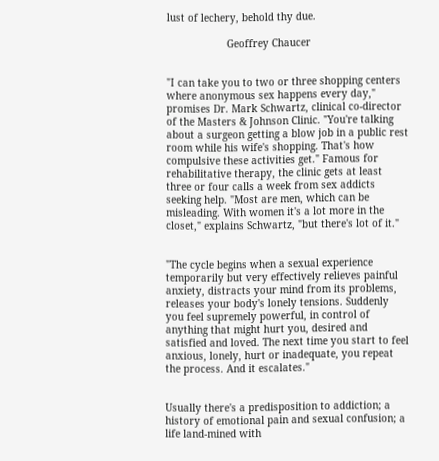lust of lechery, behold thy due.

                    Geoffrey Chaucer


"I can take you to two or three shopping centers where anonymous sex happens every day," promises Dr. Mark Schwartz, clinical co-director of the Masters & Johnson Clinic. "You're talking about a surgeon getting a blow job in a public rest room while his wife's shopping. That's how compulsive these activities get." Famous for rehabilitative therapy, the clinic gets at least three or four calls a week from sex addicts seeking help. "Most are men, which can be misleading. With women it's a lot more in the closet," explains Schwartz, "but there's lot of it."


"The cycle begins when a sexual experience temporarily but very effectively relieves painful anxiety, distracts your mind from its problems, releases your body's lonely tensions. Suddenly you feel supremely powerful, in control of anything that might hurt you, desired and satisfied and loved. The next time you start to feel anxious, lonely, hurt or inadequate, you repeat the process. And it escalates."


Usually there's a predisposition to addiction; a history of emotional pain and sexual confusion; a life land-mined with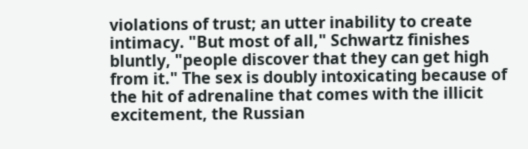violations of trust; an utter inability to create intimacy. "But most of all," Schwartz finishes bluntly, "people discover that they can get high from it." The sex is doubly intoxicating because of the hit of adrenaline that comes with the illicit excitement, the Russian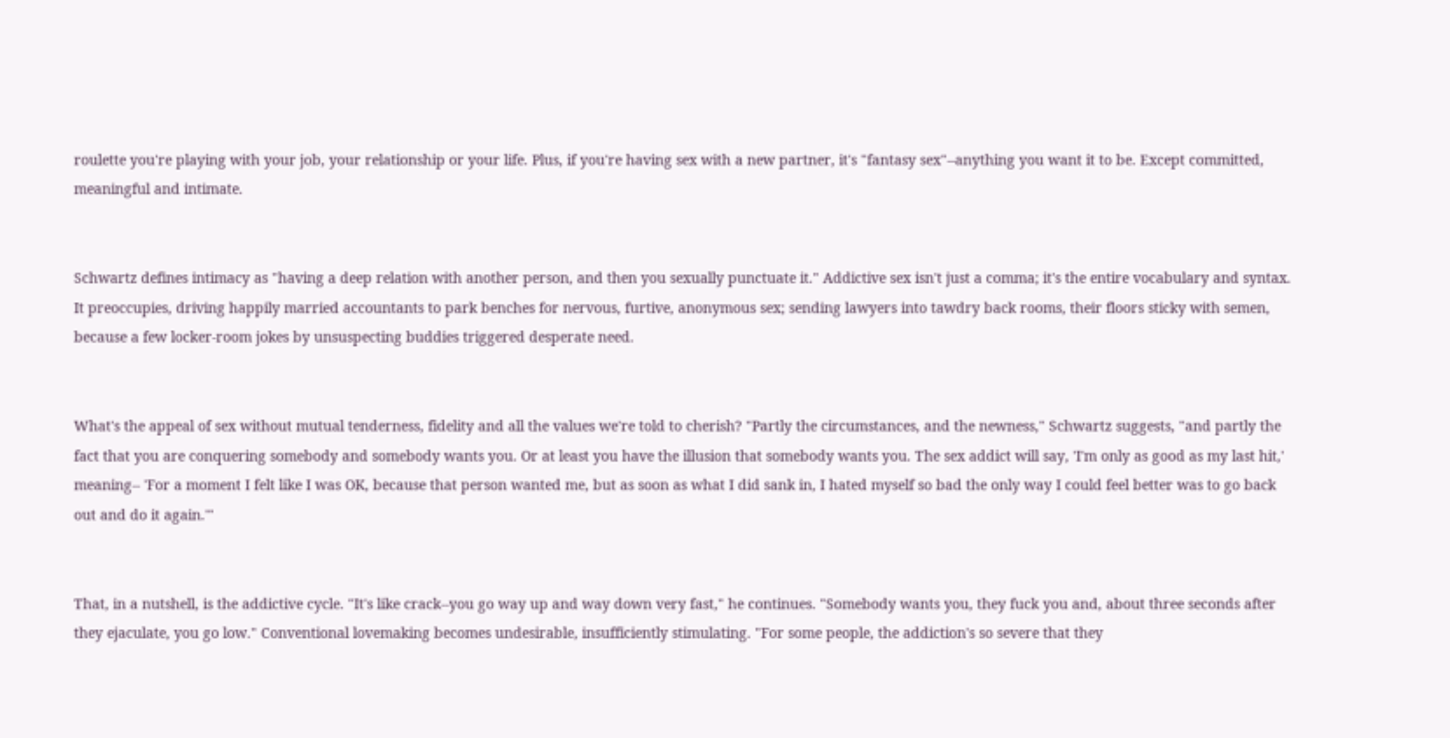roulette you're playing with your job, your relationship or your life. Plus, if you're having sex with a new partner, it's "fantasy sex"--anything you want it to be. Except committed, meaningful and intimate.


Schwartz defines intimacy as "having a deep relation with another person, and then you sexually punctuate it." Addictive sex isn't just a comma; it's the entire vocabulary and syntax. It preoccupies, driving happily married accountants to park benches for nervous, furtive, anonymous sex; sending lawyers into tawdry back rooms, their floors sticky with semen, because a few locker-room jokes by unsuspecting buddies triggered desperate need.


What's the appeal of sex without mutual tenderness, fidelity and all the values we're told to cherish? "Partly the circumstances, and the newness," Schwartz suggests, "and partly the fact that you are conquering somebody and somebody wants you. Or at least you have the illusion that somebody wants you. The sex addict will say, 'I'm only as good as my last hit,' meaning-- 'For a moment I felt like I was OK, because that person wanted me, but as soon as what I did sank in, I hated myself so bad the only way I could feel better was to go back out and do it again.'"


That, in a nutshell, is the addictive cycle. "It's like crack--you go way up and way down very fast," he continues. "Somebody wants you, they fuck you and, about three seconds after they ejaculate, you go low." Conventional lovemaking becomes undesirable, insufficiently stimulating. "For some people, the addiction's so severe that they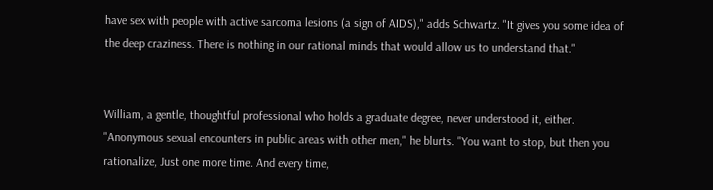have sex with people with active sarcoma lesions (a sign of AIDS)," adds Schwartz. "It gives you some idea of the deep craziness. There is nothing in our rational minds that would allow us to understand that."


William, a gentle, thoughtful professional who holds a graduate degree, never understood it, either. "Anonymous sexual encounters in public areas with other men," he blurts. "You want to stop, but then you rationalize, Just one more time. And every time,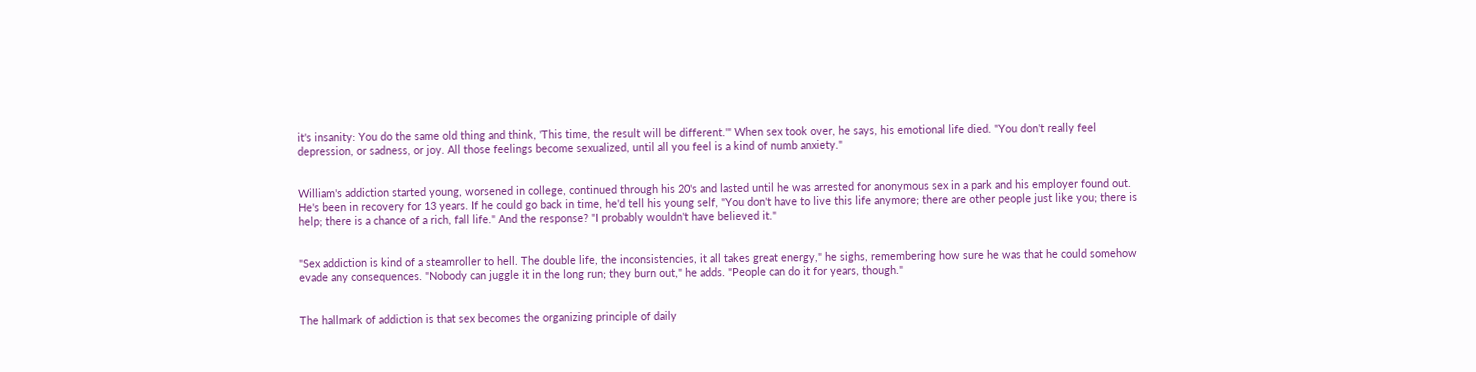it's insanity: You do the same old thing and think, 'This time, the result will be different.'" When sex took over, he says, his emotional life died. "You don't really feel depression, or sadness, or joy. All those feelings become sexualized, until all you feel is a kind of numb anxiety."


William's addiction started young, worsened in college, continued through his 20's and lasted until he was arrested for anonymous sex in a park and his employer found out. He's been in recovery for 13 years. If he could go back in time, he'd tell his young self, "You don't have to live this life anymore; there are other people just like you; there is help; there is a chance of a rich, fall life." And the response? "I probably wouldn't have believed it."


"Sex addiction is kind of a steamroller to hell. The double life, the inconsistencies, it all takes great energy," he sighs, remembering how sure he was that he could somehow evade any consequences. "Nobody can juggle it in the long run; they burn out," he adds. "People can do it for years, though."


The hallmark of addiction is that sex becomes the organizing principle of daily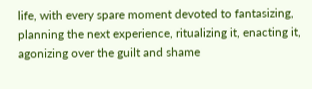life, with every spare moment devoted to fantasizing, planning the next experience, ritualizing it, enacting it, agonizing over the guilt and shame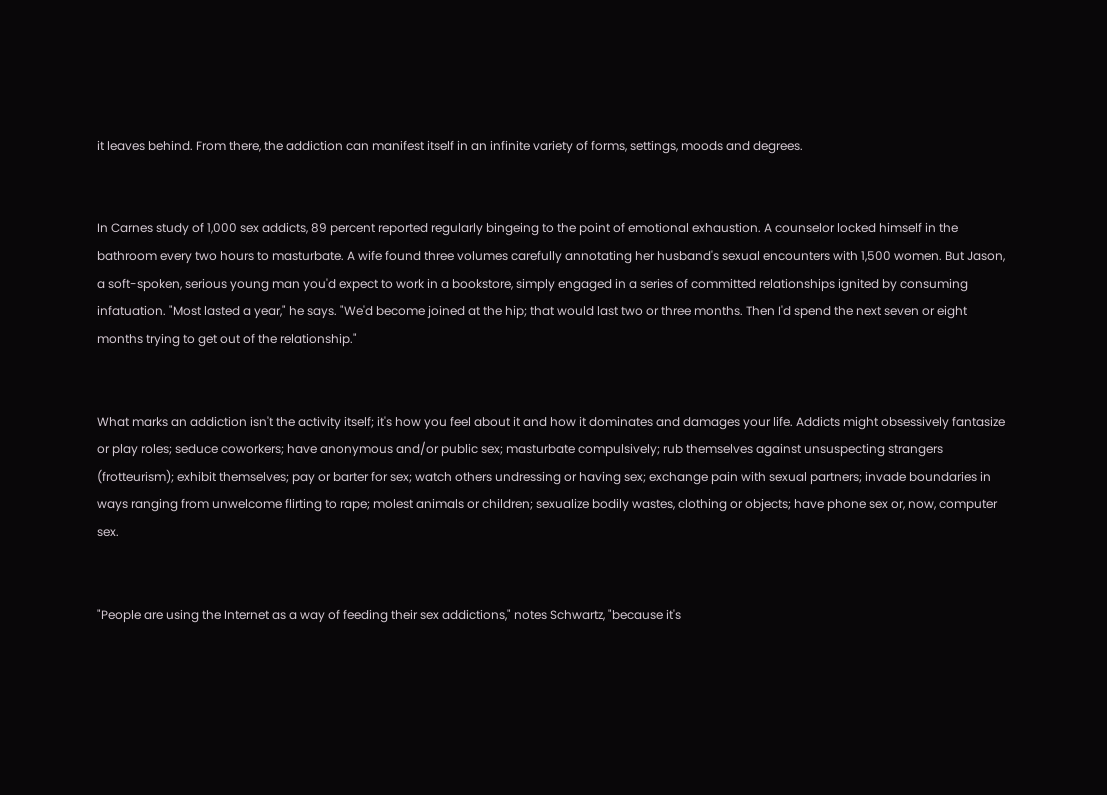it leaves behind. From there, the addiction can manifest itself in an infinite variety of forms, settings, moods and degrees.


In Carnes study of 1,000 sex addicts, 89 percent reported regularly bingeing to the point of emotional exhaustion. A counselor locked himself in the bathroom every two hours to masturbate. A wife found three volumes carefully annotating her husband's sexual encounters with 1,500 women. But Jason, a soft-spoken, serious young man you'd expect to work in a bookstore, simply engaged in a series of committed relationships ignited by consuming infatuation. "Most lasted a year," he says. "We'd become joined at the hip; that would last two or three months. Then I'd spend the next seven or eight months trying to get out of the relationship."


What marks an addiction isn't the activity itself; it's how you feel about it and how it dominates and damages your life. Addicts might obsessively fantasize or play roles; seduce coworkers; have anonymous and/or public sex; masturbate compulsively; rub themselves against unsuspecting strangers (frotteurism); exhibit themselves; pay or barter for sex; watch others undressing or having sex; exchange pain with sexual partners; invade boundaries in ways ranging from unwelcome flirting to rape; molest animals or children; sexualize bodily wastes, clothing or objects; have phone sex or, now, computer sex.


"People are using the Internet as a way of feeding their sex addictions," notes Schwartz, "because it's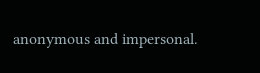anonymous and impersonal.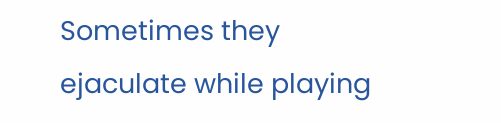Sometimes they ejaculate while playing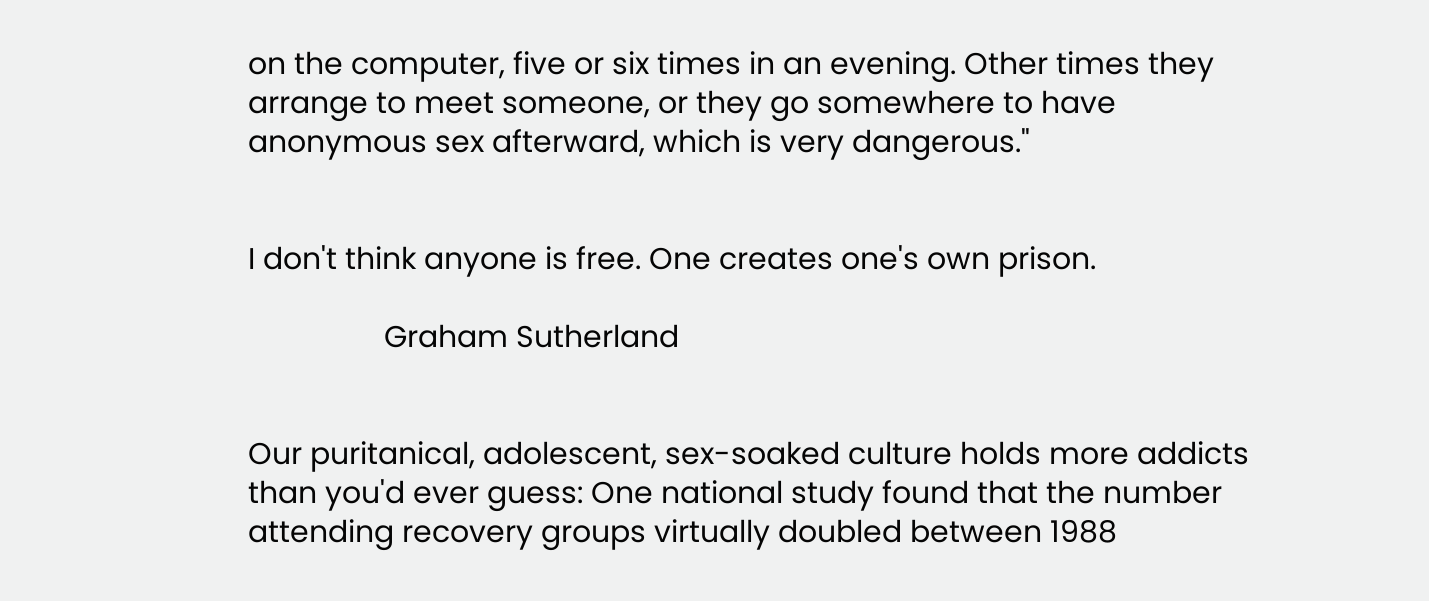on the computer, five or six times in an evening. Other times they arrange to meet someone, or they go somewhere to have anonymous sex afterward, which is very dangerous."


I don't think anyone is free. One creates one's own prison.

                 Graham Sutherland


Our puritanical, adolescent, sex-soaked culture holds more addicts than you'd ever guess: One national study found that the number attending recovery groups virtually doubled between 1988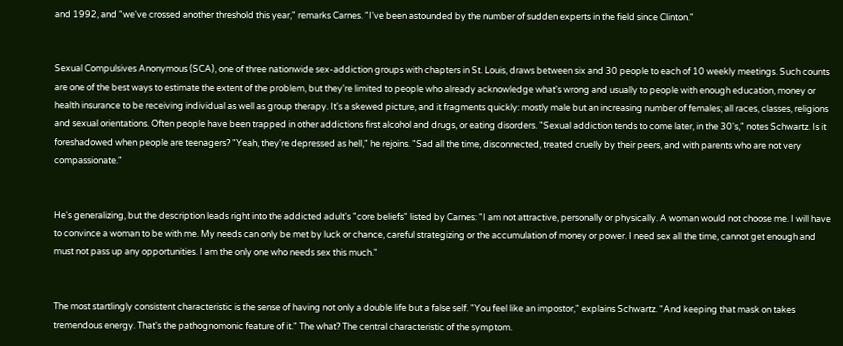and 1992, and "we've crossed another threshold this year," remarks Carnes. "I've been astounded by the number of sudden experts in the field since Clinton."


Sexual Compulsives Anonymous (SCA), one of three nationwide sex-addiction groups with chapters in St. Louis, draws between six and 30 people to each of 10 weekly meetings. Such counts are one of the best ways to estimate the extent of the problem, but they're limited to people who already acknowledge what's wrong and usually to people with enough education, money or health insurance to be receiving individual as well as group therapy. It's a skewed picture, and it fragments quickly: mostly male but an increasing number of females; all races, classes, religions and sexual orientations. Often people have been trapped in other addictions first alcohol and drugs, or eating disorders. "Sexual addiction tends to come later, in the 30's," notes Schwartz. Is it foreshadowed when people are teenagers? "Yeah, they're depressed as hell," he rejoins. "Sad all the time, disconnected, treated cruelly by their peers, and with parents who are not very compassionate."


He's generalizing, but the description leads right into the addicted adult's "core beliefs" listed by Carnes: "I am not attractive, personally or physically. A woman would not choose me. I will have to convince a woman to be with me. My needs can only be met by luck or chance, careful strategizing or the accumulation of money or power. I need sex all the time, cannot get enough and must not pass up any opportunities. I am the only one who needs sex this much."


The most startlingly consistent characteristic is the sense of having not only a double life but a false self. "You feel like an impostor," explains Schwartz. "And keeping that mask on takes tremendous energy. That's the pathognomonic feature of it." The what? The central characteristic of the symptom.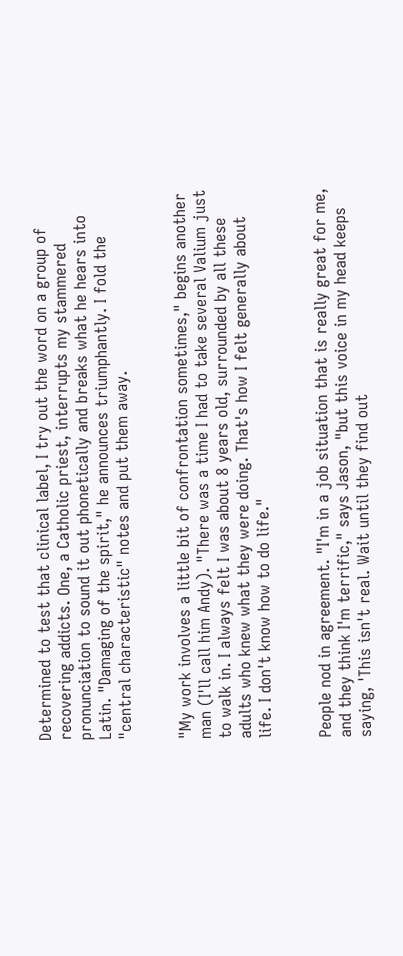Determined to test that clinical label, I try out the word on a group of recovering addicts. One, a Catholic priest, interrupts my stammered pronunciation to sound it out phonetically and breaks what he hears into Latin. "Damaging of the spirit," he announces triumphantly. I fold the "central characteristic" notes and put them away.


"My work involves a little bit of confrontation sometimes," begins another man (I'll call him Andy). "There was a time I had to take several Valium just to walk in. I always felt I was about 8 years old, surrounded by all these adults who knew what they were doing. That's how I felt generally about life. I don't know how to do life."


People nod in agreement. "I'm in a job situation that is really great for me, and they think I'm terrific," says Jason, "but this voice in my head keeps saying, 'This isn't real. Wait until they find out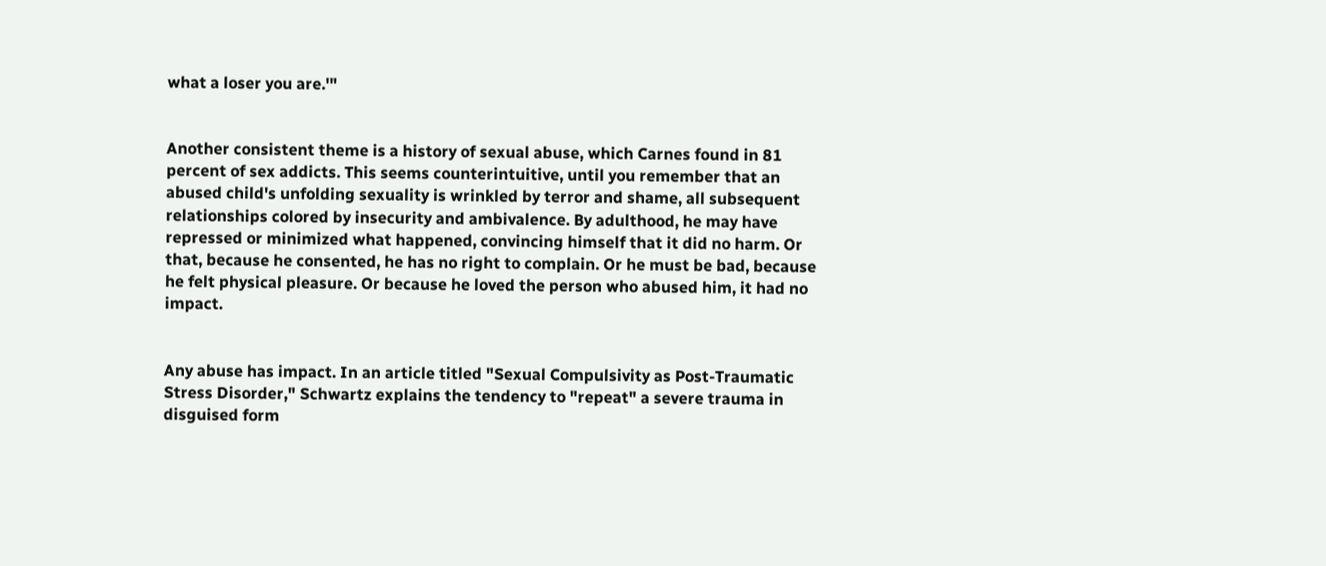what a loser you are.'"


Another consistent theme is a history of sexual abuse, which Carnes found in 81 percent of sex addicts. This seems counterintuitive, until you remember that an abused child's unfolding sexuality is wrinkled by terror and shame, all subsequent relationships colored by insecurity and ambivalence. By adulthood, he may have repressed or minimized what happened, convincing himself that it did no harm. Or that, because he consented, he has no right to complain. Or he must be bad, because he felt physical pleasure. Or because he loved the person who abused him, it had no impact.


Any abuse has impact. In an article titled "Sexual Compulsivity as Post-Traumatic Stress Disorder," Schwartz explains the tendency to "repeat" a severe trauma in disguised form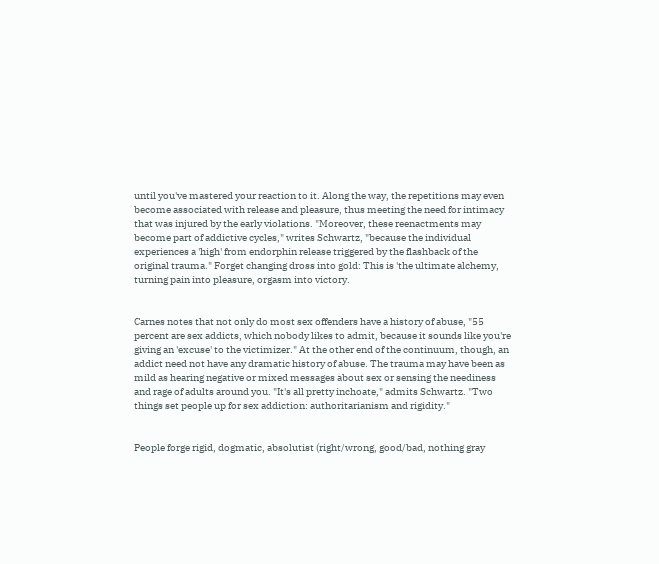until you've mastered your reaction to it. Along the way, the repetitions may even become associated with release and pleasure, thus meeting the need for intimacy that was injured by the early violations. "Moreover, these reenactments may become part of addictive cycles," writes Schwartz, "because the individual experiences a 'high' from endorphin release triggered by the flashback of the original trauma." Forget changing dross into gold: This is 'the ultimate alchemy, turning pain into pleasure, orgasm into victory.


Carnes notes that not only do most sex offenders have a history of abuse, "55 percent are sex addicts, which nobody likes to admit, because it sounds like you're giving an 'excuse' to the victimizer." At the other end of the continuum, though, an addict need not have any dramatic history of abuse. The trauma may have been as mild as hearing negative or mixed messages about sex or sensing the neediness and rage of adults around you. "It's all pretty inchoate," admits Schwartz. "Two things set people up for sex addiction: authoritarianism and rigidity."


People forge rigid, dogmatic, absolutist (right/wrong, good/bad, nothing gray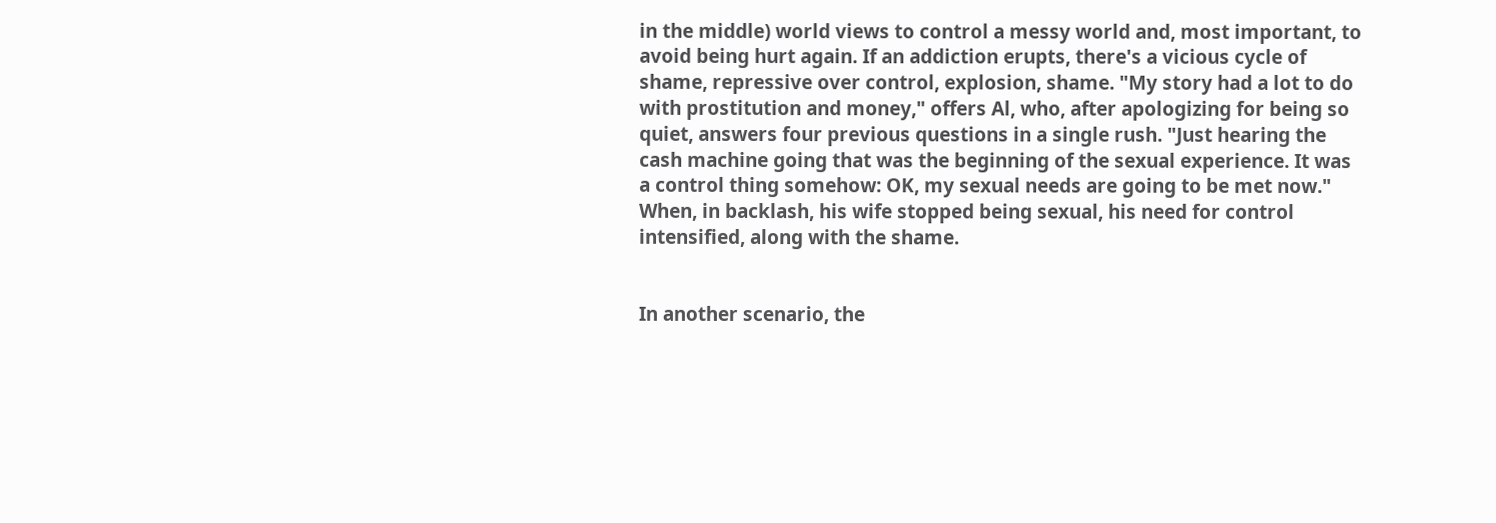in the middle) world views to control a messy world and, most important, to avoid being hurt again. If an addiction erupts, there's a vicious cycle of shame, repressive over control, explosion, shame. "My story had a lot to do with prostitution and money," offers Al, who, after apologizing for being so quiet, answers four previous questions in a single rush. "Just hearing the cash machine going that was the beginning of the sexual experience. It was a control thing somehow: OK, my sexual needs are going to be met now." When, in backlash, his wife stopped being sexual, his need for control intensified, along with the shame.


In another scenario, the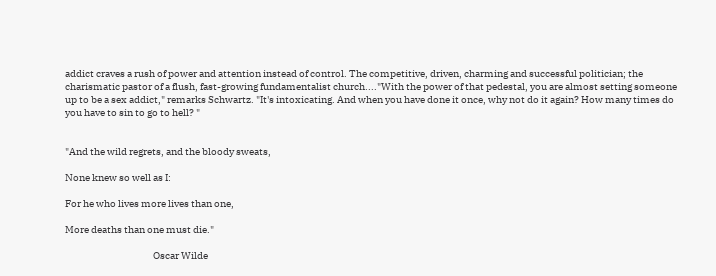addict craves a rush of power and attention instead of control. The competitive, driven, charming and successful politician; the charismatic pastor of a flush, fast-growing fundamentalist church...."With the power of that pedestal, you are almost setting someone up to be a sex addict," remarks Schwartz. "It's intoxicating. And when you have done it once, why not do it again? How many times do you have to sin to go to hell? "


"And the wild regrets, and the bloody sweats,

None knew so well as I:

For he who lives more lives than one,

More deaths than one must die."

                                            Oscar Wilde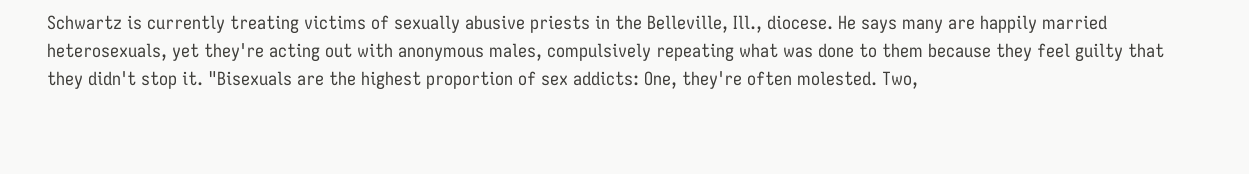Schwartz is currently treating victims of sexually abusive priests in the Belleville, Ill., diocese. He says many are happily married heterosexuals, yet they're acting out with anonymous males, compulsively repeating what was done to them because they feel guilty that they didn't stop it. "Bisexuals are the highest proportion of sex addicts: One, they're often molested. Two,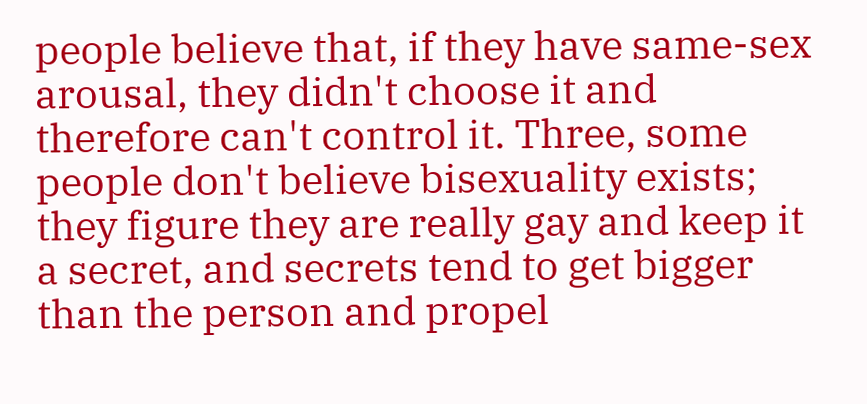people believe that, if they have same-sex arousal, they didn't choose it and therefore can't control it. Three, some people don't believe bisexuality exists; they figure they are really gay and keep it a secret, and secrets tend to get bigger than the person and propel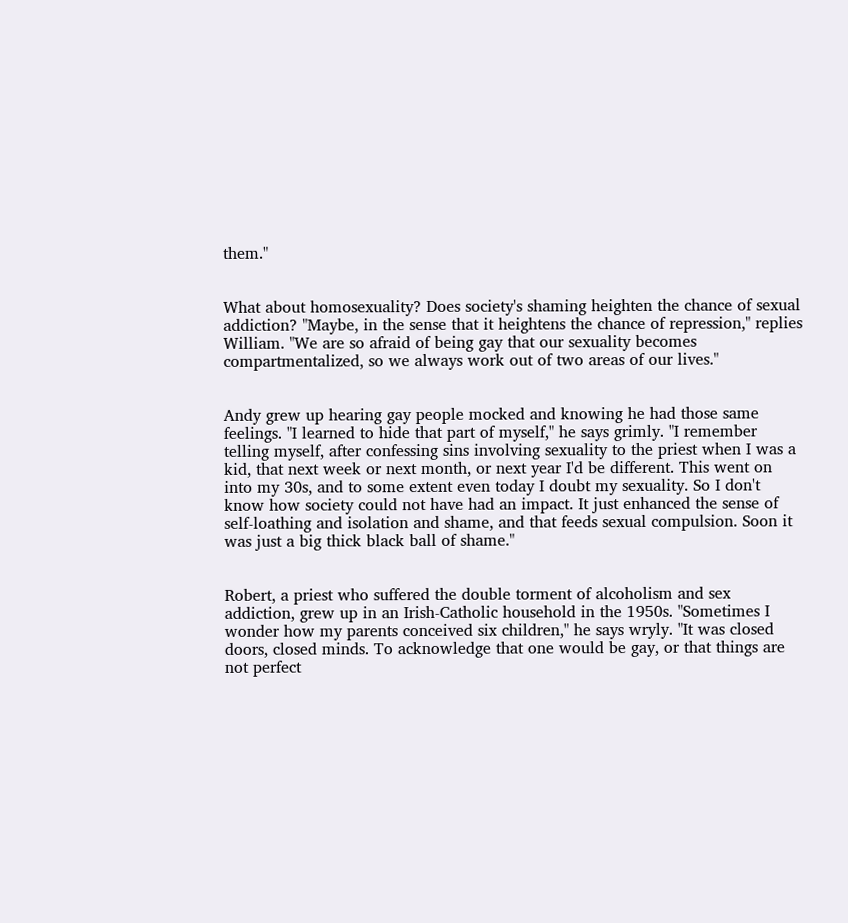them."


What about homosexuality? Does society's shaming heighten the chance of sexual addiction? "Maybe, in the sense that it heightens the chance of repression," replies William. "We are so afraid of being gay that our sexuality becomes compartmentalized, so we always work out of two areas of our lives."


Andy grew up hearing gay people mocked and knowing he had those same feelings. "I learned to hide that part of myself," he says grimly. "I remember telling myself, after confessing sins involving sexuality to the priest when I was a kid, that next week or next month, or next year I'd be different. This went on into my 30s, and to some extent even today I doubt my sexuality. So I don't know how society could not have had an impact. It just enhanced the sense of self-loathing and isolation and shame, and that feeds sexual compulsion. Soon it was just a big thick black ball of shame."


Robert, a priest who suffered the double torment of alcoholism and sex addiction, grew up in an Irish-Catholic household in the 1950s. "Sometimes I wonder how my parents conceived six children," he says wryly. "It was closed doors, closed minds. To acknowledge that one would be gay, or that things are not perfect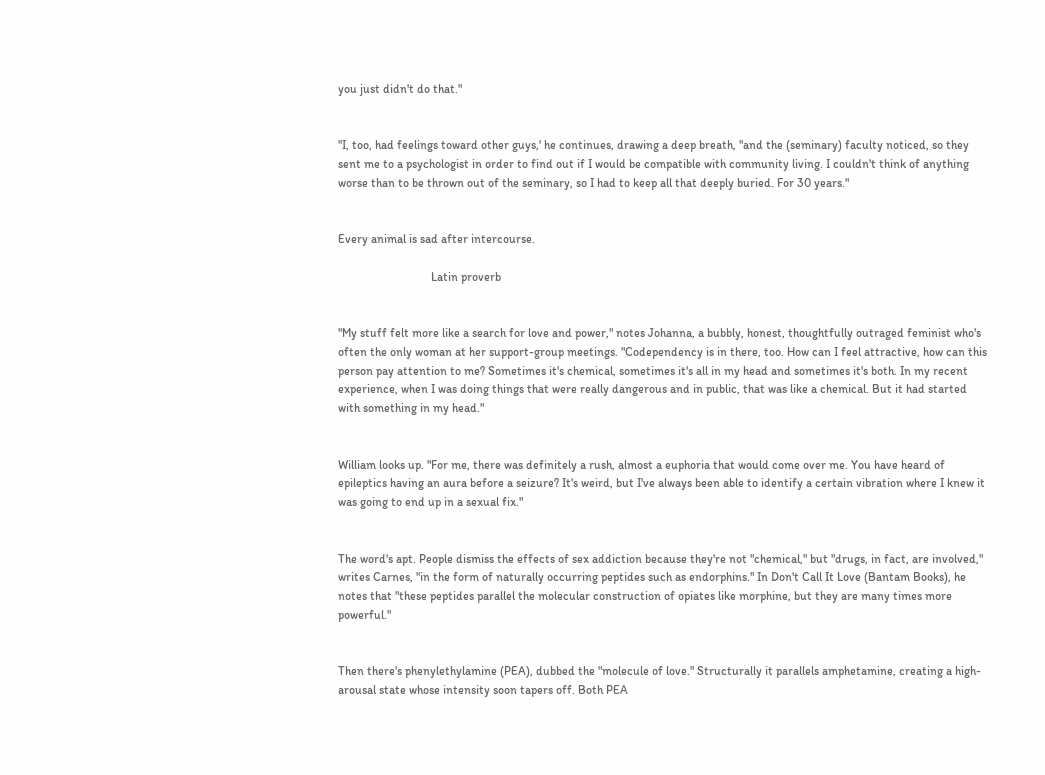you just didn't do that."


"I, too, had feelings toward other guys,' he continues, drawing a deep breath, "and the (seminary) faculty noticed, so they sent me to a psychologist in order to find out if I would be compatible with community living. I couldn't think of anything worse than to be thrown out of the seminary, so I had to keep all that deeply buried. For 30 years."


Every animal is sad after intercourse.

                               Latin proverb


"My stuff felt more like a search for love and power," notes Johanna, a bubbly, honest, thoughtfully outraged feminist who's often the only woman at her support-group meetings. "Codependency is in there, too. How can I feel attractive, how can this person pay attention to me? Sometimes it's chemical, sometimes it's all in my head and sometimes it's both. In my recent experience, when I was doing things that were really dangerous and in public, that was like a chemical. But it had started with something in my head."


William looks up. "For me, there was definitely a rush, almost a euphoria that would come over me. You have heard of epileptics having an aura before a seizure? It's weird, but I've always been able to identify a certain vibration where I knew it was going to end up in a sexual fix."


The word's apt. People dismiss the effects of sex addiction because they're not "chemical," but "drugs, in fact, are involved," writes Carnes, "in the form of naturally occurring peptides such as endorphins." In Don't Call It Love (Bantam Books), he notes that "these peptides parallel the molecular construction of opiates like morphine, but they are many times more powerful."


Then there's phenylethylamine (PEA), dubbed the "molecule of love." Structurally it parallels amphetamine, creating a high-arousal state whose intensity soon tapers off. Both PEA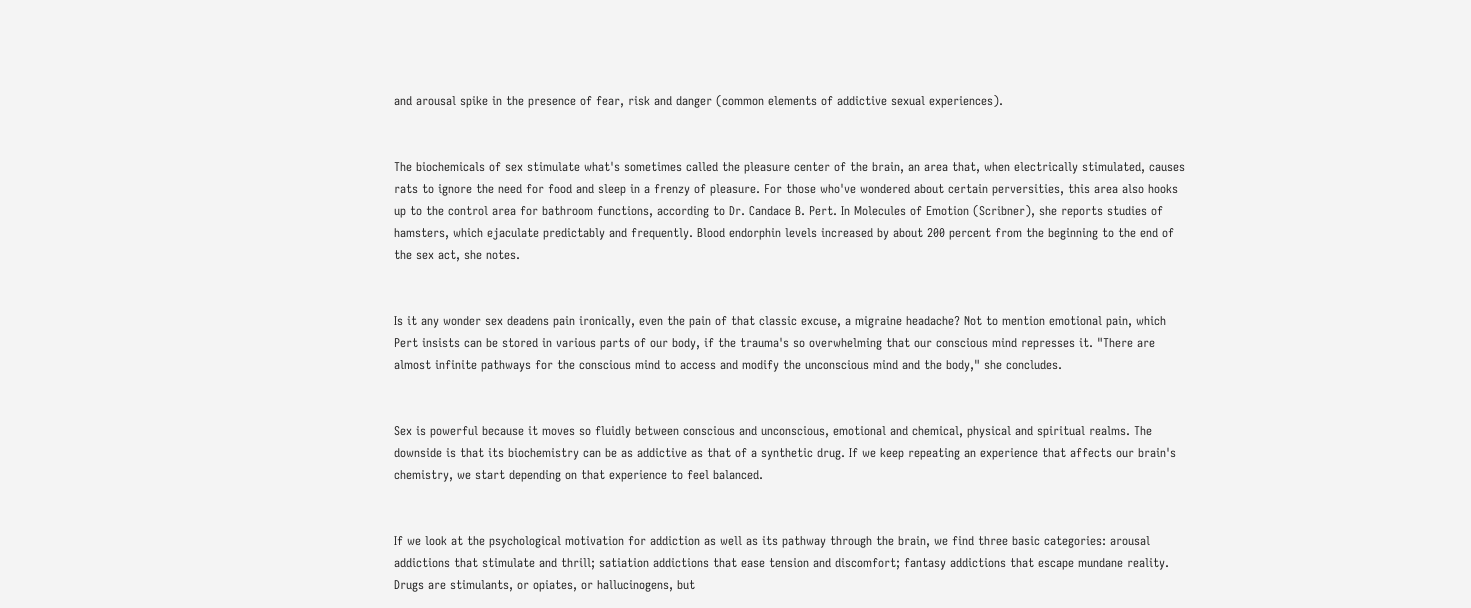and arousal spike in the presence of fear, risk and danger (common elements of addictive sexual experiences).


The biochemicals of sex stimulate what's sometimes called the pleasure center of the brain, an area that, when electrically stimulated, causes rats to ignore the need for food and sleep in a frenzy of pleasure. For those who've wondered about certain perversities, this area also hooks up to the control area for bathroom functions, according to Dr. Candace B. Pert. In Molecules of Emotion (Scribner), she reports studies of hamsters, which ejaculate predictably and frequently. Blood endorphin levels increased by about 200 percent from the beginning to the end of the sex act, she notes.


Is it any wonder sex deadens pain ironically, even the pain of that classic excuse, a migraine headache? Not to mention emotional pain, which Pert insists can be stored in various parts of our body, if the trauma's so overwhelming that our conscious mind represses it. "There are almost infinite pathways for the conscious mind to access and modify the unconscious mind and the body," she concludes.


Sex is powerful because it moves so fluidly between conscious and unconscious, emotional and chemical, physical and spiritual realms. The downside is that its biochemistry can be as addictive as that of a synthetic drug. If we keep repeating an experience that affects our brain's chemistry, we start depending on that experience to feel balanced.


If we look at the psychological motivation for addiction as well as its pathway through the brain, we find three basic categories: arousal addictions that stimulate and thrill; satiation addictions that ease tension and discomfort; fantasy addictions that escape mundane reality. Drugs are stimulants, or opiates, or hallucinogens, but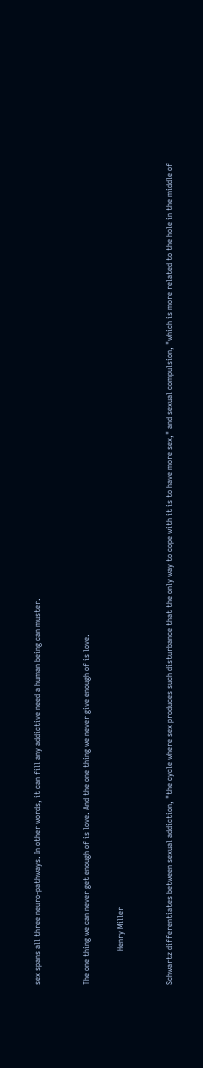sex spans all three neuro-pathways. In other words, it can fill any addictive need a human being can muster.


The one thing we can never get enough of is love. And the one thing we never give enough of is love.

                 Henry Miller


Schwartz differentiates between sexual addiction, "the cycle where sex produces such disturbance that the only way to cope with it is to have more sex," and sexual compulsion, "which is more related to the hole in the middle of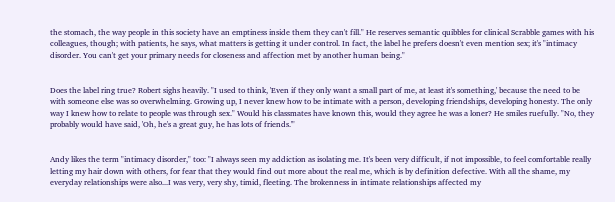the stomach, the way people in this society have an emptiness inside them they can't fill." He reserves semantic quibbles for clinical Scrabble games with his colleagues, though; with patients, he says, what matters is getting it under control. In fact, the label he prefers doesn't even mention sex; it's "intimacy disorder. You can't get your primary needs for closeness and affection met by another human being."


Does the label ring true? Robert sighs heavily. "I used to think, 'Even if they only want a small part of me, at least it's something,' because the need to be with someone else was so overwhelming. Growing up, I never knew how to be intimate with a person, developing friendships, developing honesty. The only way I knew how to relate to people was through sex." Would his classmates have known this, would they agree he was a loner? He smiles ruefully. "No, they probably would have said, 'Oh, he's a great guy, he has lots of friends.'"


Andy likes the term "intimacy disorder," too: "I always seen my addiction as isolating me. It's been very difficult, if not impossible, to feel comfortable really letting my hair down with others, for fear that they would find out more about the real me, which is by definition defective. With all the shame, my everyday relationships were also...I was very, very shy, timid, fleeting. The brokenness in intimate relationships affected my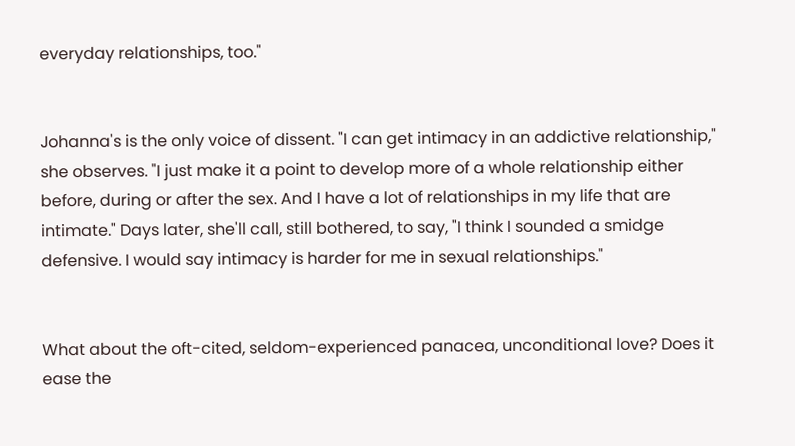everyday relationships, too."


Johanna's is the only voice of dissent. "I can get intimacy in an addictive relationship," she observes. "I just make it a point to develop more of a whole relationship either before, during or after the sex. And I have a lot of relationships in my life that are intimate." Days later, she'll call, still bothered, to say, "I think I sounded a smidge defensive. I would say intimacy is harder for me in sexual relationships."


What about the oft-cited, seldom-experienced panacea, unconditional love? Does it ease the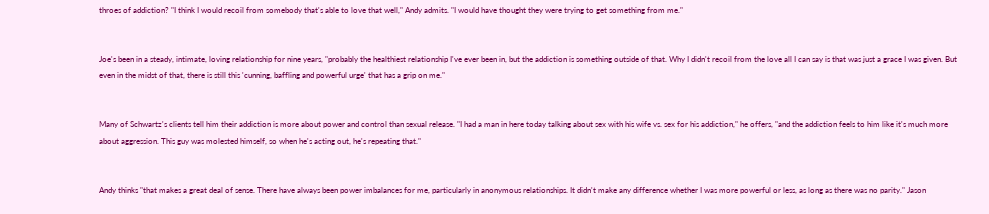throes of addiction? "I think I would recoil from somebody that's able to love that well," Andy admits. "I would have thought they were trying to get something from me."


Joe's been in a steady, intimate, loving relationship for nine years, "probably the healthiest relationship I've ever been in, but the addiction is something outside of that. Why I didn't recoil from the love all I can say is that was just a grace I was given. But even in the midst of that, there is still this 'cunning, baffling and powerful urge' that has a grip on me."


Many of Schwartz's clients tell him their addiction is more about power and control than sexual release. "I had a man in here today talking about sex with his wife vs. sex for his addiction," he offers, "and the addiction feels to him like it's much more about aggression. This guy was molested himself, so when he's acting out, he's repeating that."


Andy thinks "that makes a great deal of sense. There have always been power imbalances for me, particularly in anonymous relationships. It didn't make any difference whether I was more powerful or less, as long as there was no parity." Jason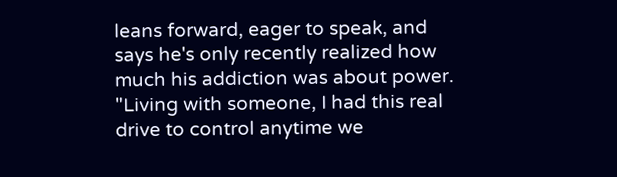leans forward, eager to speak, and says he's only recently realized how much his addiction was about power. "Living with someone, I had this real drive to control anytime we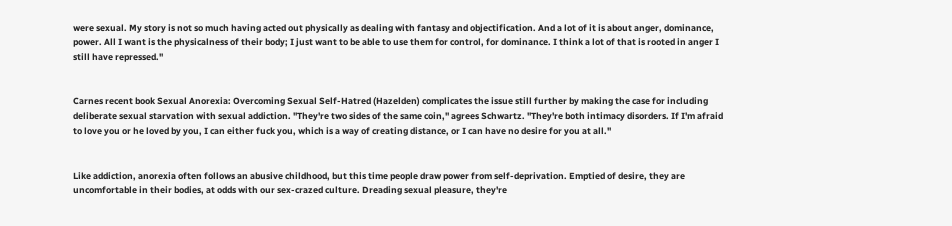were sexual. My story is not so much having acted out physically as dealing with fantasy and objectification. And a lot of it is about anger, dominance, power. All I want is the physicalness of their body; I just want to be able to use them for control, for dominance. I think a lot of that is rooted in anger I still have repressed."


Carnes recent book Sexual Anorexia: Overcoming Sexual Self-Hatred (Hazelden) complicates the issue still further by making the case for including deliberate sexual starvation with sexual addiction. "They're two sides of the same coin," agrees Schwartz. "They're both intimacy disorders. If I'm afraid to love you or he loved by you, I can either fuck you, which is a way of creating distance, or I can have no desire for you at all."


Like addiction, anorexia often follows an abusive childhood, but this time people draw power from self-deprivation. Emptied of desire, they are uncomfortable in their bodies, at odds with our sex-crazed culture. Dreading sexual pleasure, they're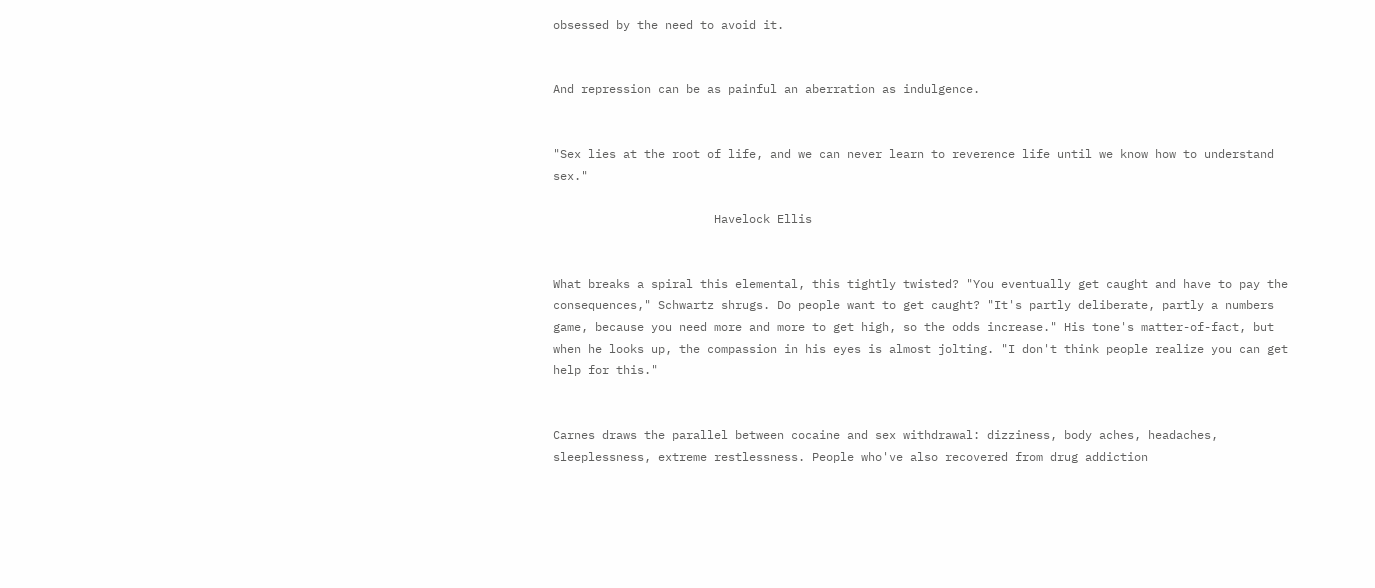obsessed by the need to avoid it.


And repression can be as painful an aberration as indulgence.


"Sex lies at the root of life, and we can never learn to reverence life until we know how to understand sex."

                       Havelock Ellis


What breaks a spiral this elemental, this tightly twisted? "You eventually get caught and have to pay the consequences," Schwartz shrugs. Do people want to get caught? "It's partly deliberate, partly a numbers game, because you need more and more to get high, so the odds increase." His tone's matter-of-fact, but when he looks up, the compassion in his eyes is almost jolting. "I don't think people realize you can get help for this."


Carnes draws the parallel between cocaine and sex withdrawal: dizziness, body aches, headaches, sleeplessness, extreme restlessness. People who've also recovered from drug addiction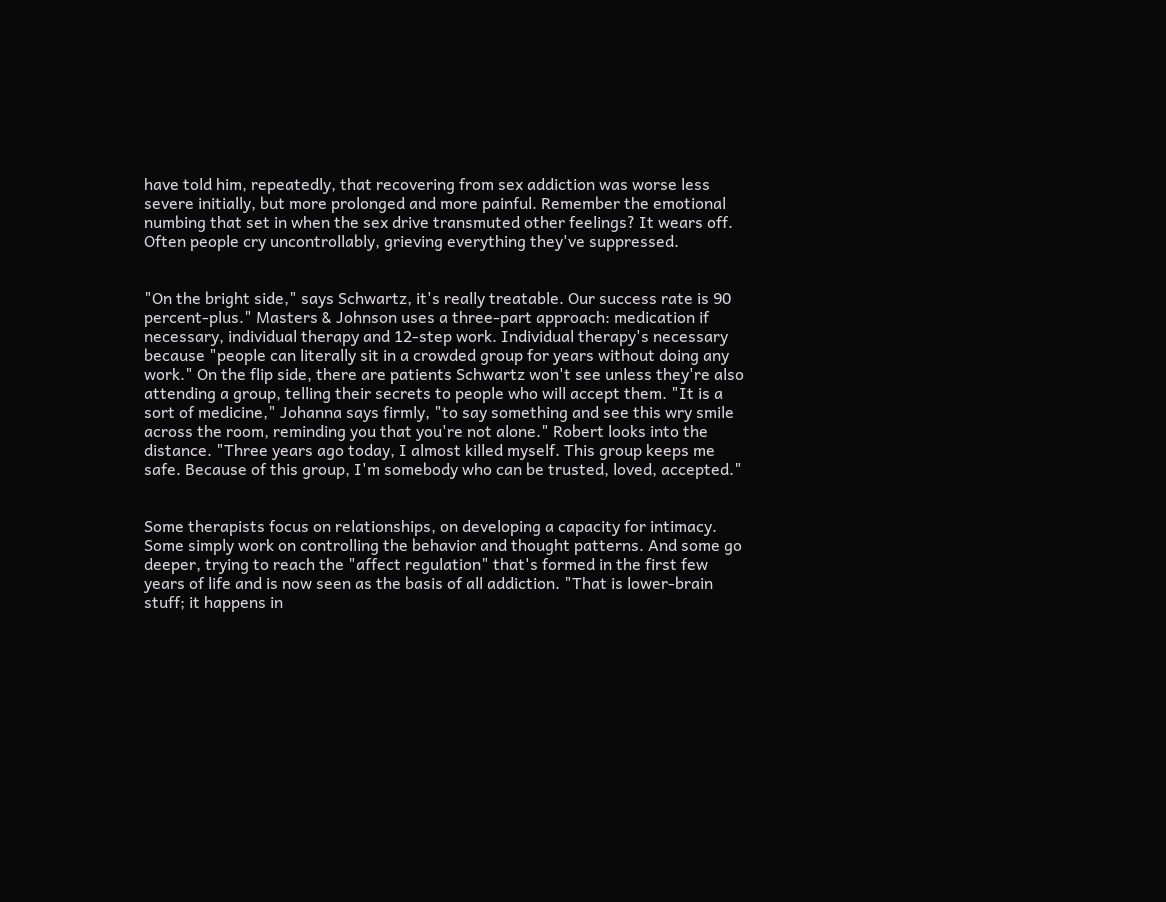have told him, repeatedly, that recovering from sex addiction was worse less severe initially, but more prolonged and more painful. Remember the emotional numbing that set in when the sex drive transmuted other feelings? It wears off. Often people cry uncontrollably, grieving everything they've suppressed.


"On the bright side," says Schwartz, it's really treatable. Our success rate is 90 percent-plus." Masters & Johnson uses a three-part approach: medication if necessary, individual therapy and 12-step work. Individual therapy's necessary because "people can literally sit in a crowded group for years without doing any work." On the flip side, there are patients Schwartz won't see unless they're also attending a group, telling their secrets to people who will accept them. "It is a sort of medicine," Johanna says firmly, "to say something and see this wry smile across the room, reminding you that you're not alone." Robert looks into the distance. "Three years ago today, I almost killed myself. This group keeps me safe. Because of this group, I'm somebody who can be trusted, loved, accepted."


Some therapists focus on relationships, on developing a capacity for intimacy. Some simply work on controlling the behavior and thought patterns. And some go deeper, trying to reach the "affect regulation" that's formed in the first few years of life and is now seen as the basis of all addiction. "That is lower-brain stuff; it happens in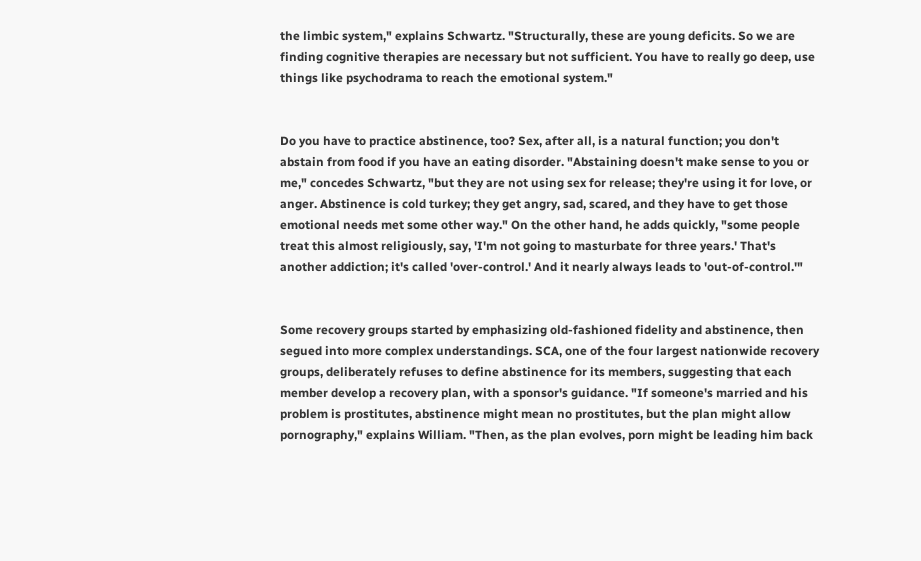the limbic system," explains Schwartz. "Structurally, these are young deficits. So we are finding cognitive therapies are necessary but not sufficient. You have to really go deep, use things like psychodrama to reach the emotional system."


Do you have to practice abstinence, too? Sex, after all, is a natural function; you don't abstain from food if you have an eating disorder. "Abstaining doesn't make sense to you or me," concedes Schwartz, "but they are not using sex for release; they're using it for love, or anger. Abstinence is cold turkey; they get angry, sad, scared, and they have to get those emotional needs met some other way." On the other hand, he adds quickly, "some people treat this almost religiously, say, 'I'm not going to masturbate for three years.' That's another addiction; it's called 'over-control.' And it nearly always leads to 'out-of-control.'"


Some recovery groups started by emphasizing old-fashioned fidelity and abstinence, then segued into more complex understandings. SCA, one of the four largest nationwide recovery groups, deliberately refuses to define abstinence for its members, suggesting that each member develop a recovery plan, with a sponsor's guidance. "If someone's married and his problem is prostitutes, abstinence might mean no prostitutes, but the plan might allow pornography," explains William. "Then, as the plan evolves, porn might be leading him back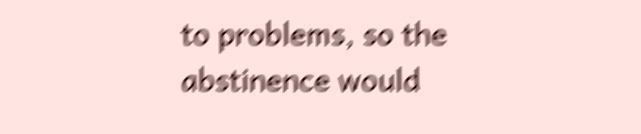to problems, so the abstinence would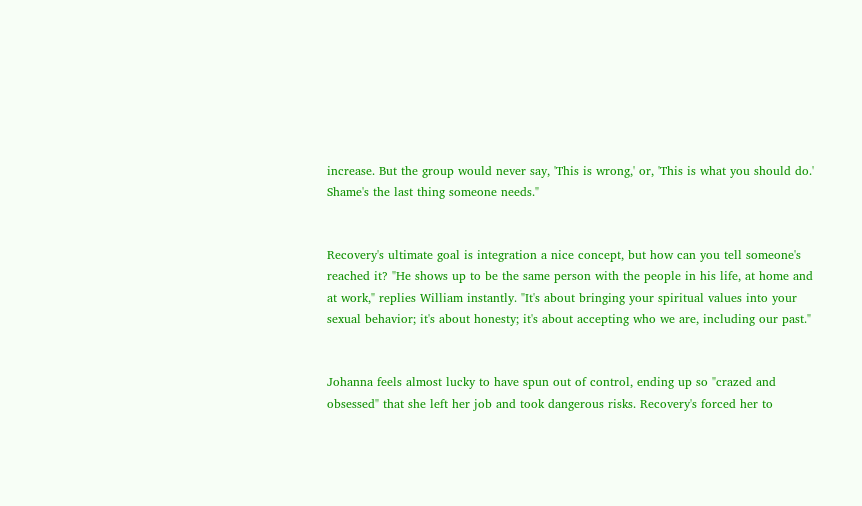increase. But the group would never say, 'This is wrong,' or, 'This is what you should do.' Shame's the last thing someone needs."


Recovery's ultimate goal is integration a nice concept, but how can you tell someone's reached it? "He shows up to be the same person with the people in his life, at home and at work," replies William instantly. "It's about bringing your spiritual values into your sexual behavior; it's about honesty; it's about accepting who we are, including our past."


Johanna feels almost lucky to have spun out of control, ending up so "crazed and obsessed" that she left her job and took dangerous risks. Recovery's forced her to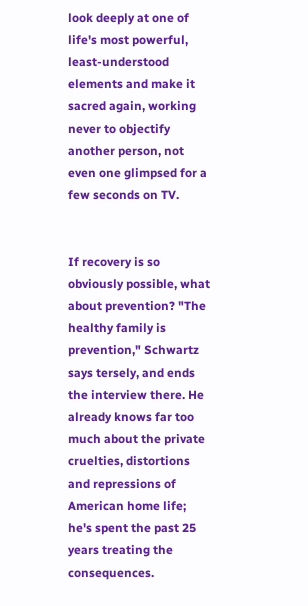look deeply at one of life's most powerful, least-understood elements and make it sacred again, working never to objectify another person, not even one glimpsed for a few seconds on TV.


If recovery is so obviously possible, what about prevention? "The healthy family is prevention," Schwartz says tersely, and ends the interview there. He already knows far too much about the private cruelties, distortions and repressions of American home life; he's spent the past 25 years treating the consequences.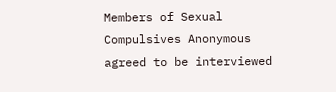Members of Sexual Compulsives Anonymous agreed to be interviewed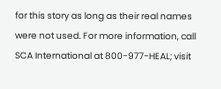for this story as long as their real names were not used. For more information, call SCA International at 800-977-HEAL; visit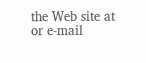the Web site at or e-mail